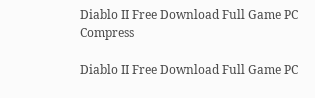Diablo II Free Download Full Game PC Compress

Diablo II Free Download Full Game PC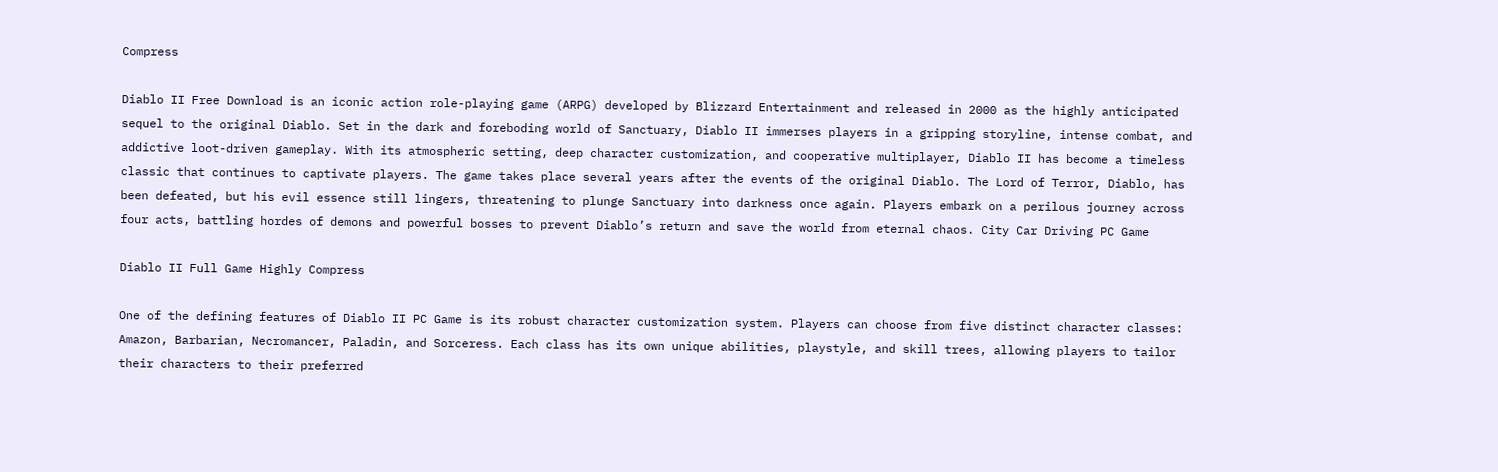Compress

Diablo II Free Download is an iconic action role-playing game (ARPG) developed by Blizzard Entertainment and released in 2000 as the highly anticipated sequel to the original Diablo. Set in the dark and foreboding world of Sanctuary, Diablo II immerses players in a gripping storyline, intense combat, and addictive loot-driven gameplay. With its atmospheric setting, deep character customization, and cooperative multiplayer, Diablo II has become a timeless classic that continues to captivate players. The game takes place several years after the events of the original Diablo. The Lord of Terror, Diablo, has been defeated, but his evil essence still lingers, threatening to plunge Sanctuary into darkness once again. Players embark on a perilous journey across four acts, battling hordes of demons and powerful bosses to prevent Diablo’s return and save the world from eternal chaos. City Car Driving PC Game

Diablo II Full Game Highly Compress

One of the defining features of Diablo II PC Game is its robust character customization system. Players can choose from five distinct character classes: Amazon, Barbarian, Necromancer, Paladin, and Sorceress. Each class has its own unique abilities, playstyle, and skill trees, allowing players to tailor their characters to their preferred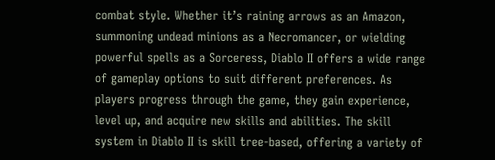combat style. Whether it’s raining arrows as an Amazon, summoning undead minions as a Necromancer, or wielding powerful spells as a Sorceress, Diablo II offers a wide range of gameplay options to suit different preferences. As players progress through the game, they gain experience, level up, and acquire new skills and abilities. The skill system in Diablo II is skill tree-based, offering a variety of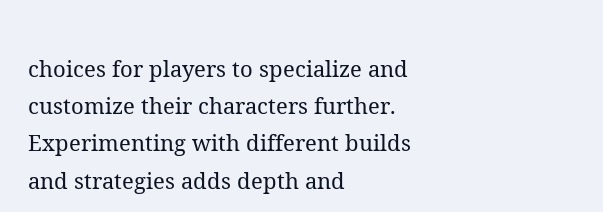choices for players to specialize and customize their characters further. Experimenting with different builds and strategies adds depth and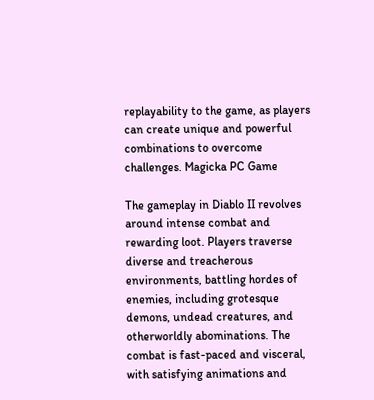replayability to the game, as players can create unique and powerful combinations to overcome challenges. Magicka PC Game

The gameplay in Diablo II revolves around intense combat and rewarding loot. Players traverse diverse and treacherous environments, battling hordes of enemies, including grotesque demons, undead creatures, and otherworldly abominations. The combat is fast-paced and visceral, with satisfying animations and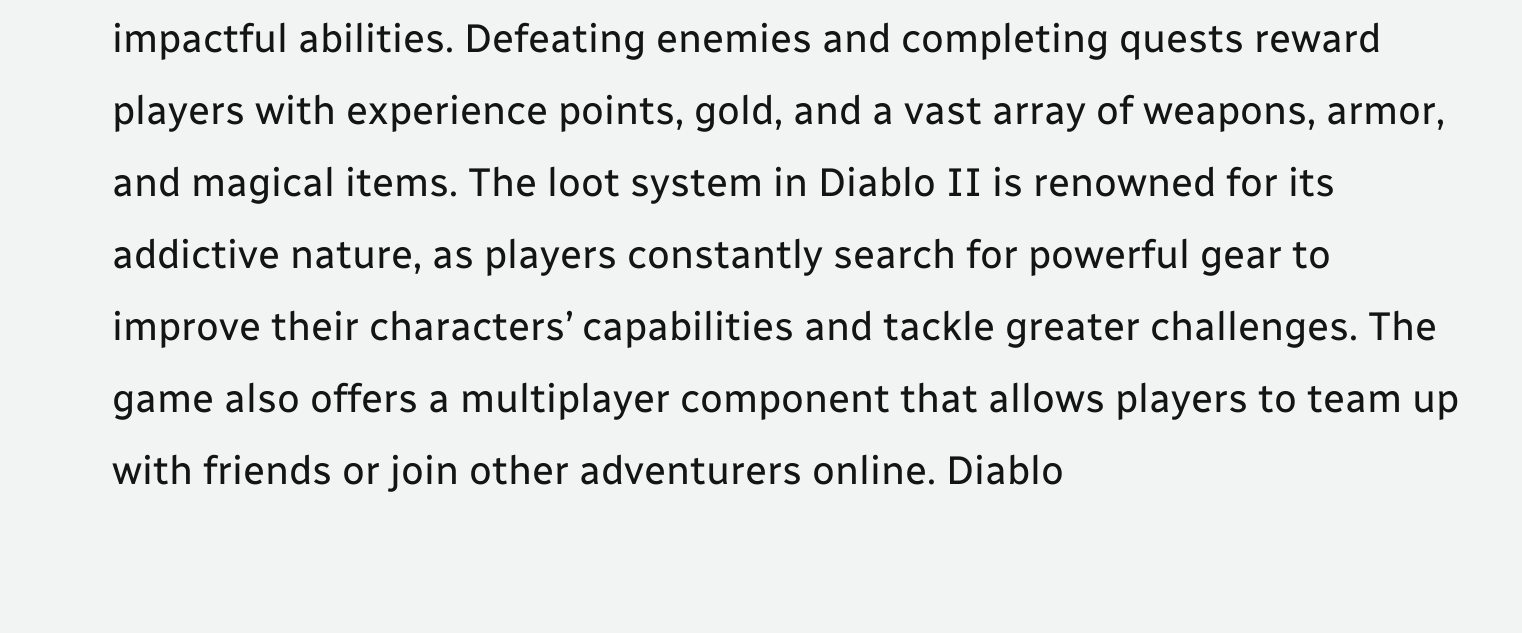impactful abilities. Defeating enemies and completing quests reward players with experience points, gold, and a vast array of weapons, armor, and magical items. The loot system in Diablo II is renowned for its addictive nature, as players constantly search for powerful gear to improve their characters’ capabilities and tackle greater challenges. The game also offers a multiplayer component that allows players to team up with friends or join other adventurers online. Diablo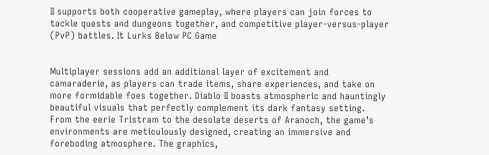II supports both cooperative gameplay, where players can join forces to tackle quests and dungeons together, and competitive player-versus-player (PvP) battles. It Lurks Below PC Game


Multiplayer sessions add an additional layer of excitement and camaraderie, as players can trade items, share experiences, and take on more formidable foes together. Diablo II boasts atmospheric and hauntingly beautiful visuals that perfectly complement its dark fantasy setting. From the eerie Tristram to the desolate deserts of Aranoch, the game’s environments are meticulously designed, creating an immersive and foreboding atmosphere. The graphics,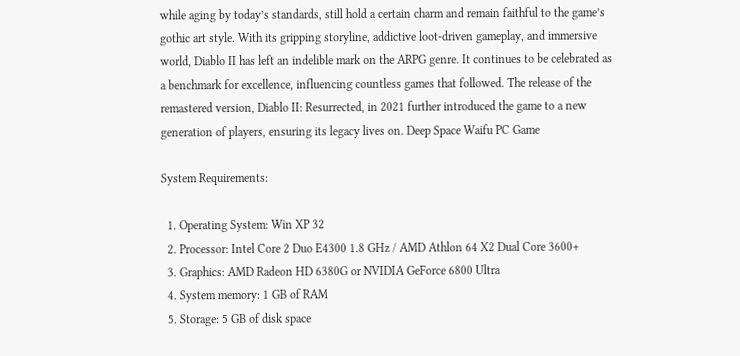while aging by today’s standards, still hold a certain charm and remain faithful to the game’s gothic art style. With its gripping storyline, addictive loot-driven gameplay, and immersive world, Diablo II has left an indelible mark on the ARPG genre. It continues to be celebrated as a benchmark for excellence, influencing countless games that followed. The release of the remastered version, Diablo II: Resurrected, in 2021 further introduced the game to a new generation of players, ensuring its legacy lives on. Deep Space Waifu PC Game

System Requirements:

  1. Operating System: Win XP 32
  2. Processor: Intel Core 2 Duo E4300 1.8 GHz / AMD Athlon 64 X2 Dual Core 3600+
  3. Graphics: AMD Radeon HD 6380G or NVIDIA GeForce 6800 Ultra
  4. System memory: 1 GB of RAM
  5. Storage: 5 GB of disk space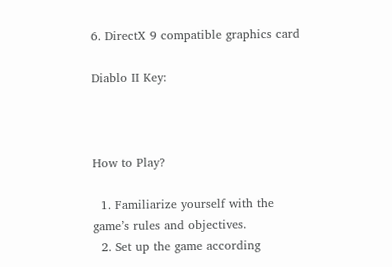6. DirectX 9 compatible graphics card

Diablo II Key:



How to Play?

  1. Familiarize yourself with the game’s rules and objectives.
  2. Set up the game according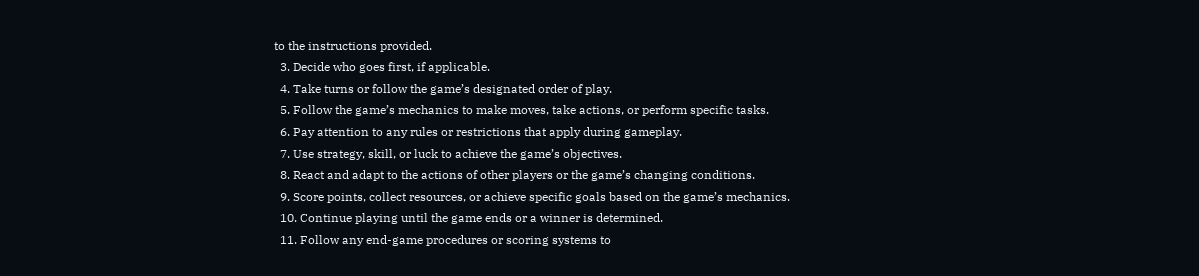to the instructions provided.
  3. Decide who goes first, if applicable.
  4. Take turns or follow the game’s designated order of play.
  5. Follow the game’s mechanics to make moves, take actions, or perform specific tasks.
  6. Pay attention to any rules or restrictions that apply during gameplay.
  7. Use strategy, skill, or luck to achieve the game’s objectives.
  8. React and adapt to the actions of other players or the game’s changing conditions.
  9. Score points, collect resources, or achieve specific goals based on the game’s mechanics.
  10. Continue playing until the game ends or a winner is determined.
  11. Follow any end-game procedures or scoring systems to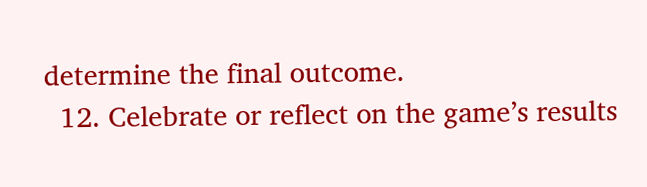determine the final outcome.
  12. Celebrate or reflect on the game’s results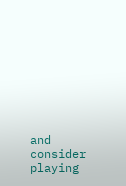and consider playing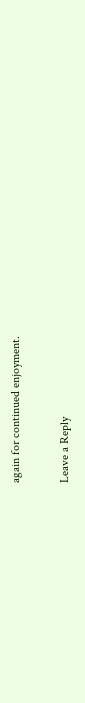again for continued enjoyment.

Leave a Reply